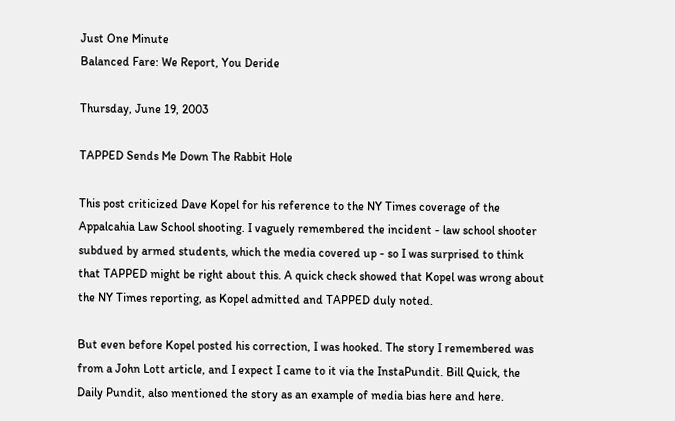Just One Minute
Balanced Fare: We Report, You Deride

Thursday, June 19, 2003

TAPPED Sends Me Down The Rabbit Hole

This post criticized Dave Kopel for his reference to the NY Times coverage of the Appalcahia Law School shooting. I vaguely remembered the incident - law school shooter subdued by armed students, which the media covered up - so I was surprised to think that TAPPED might be right about this. A quick check showed that Kopel was wrong about the NY Times reporting, as Kopel admitted and TAPPED duly noted.

But even before Kopel posted his correction, I was hooked. The story I remembered was from a John Lott article, and I expect I came to it via the InstaPundit. Bill Quick, the Daily Pundit, also mentioned the story as an example of media bias here and here.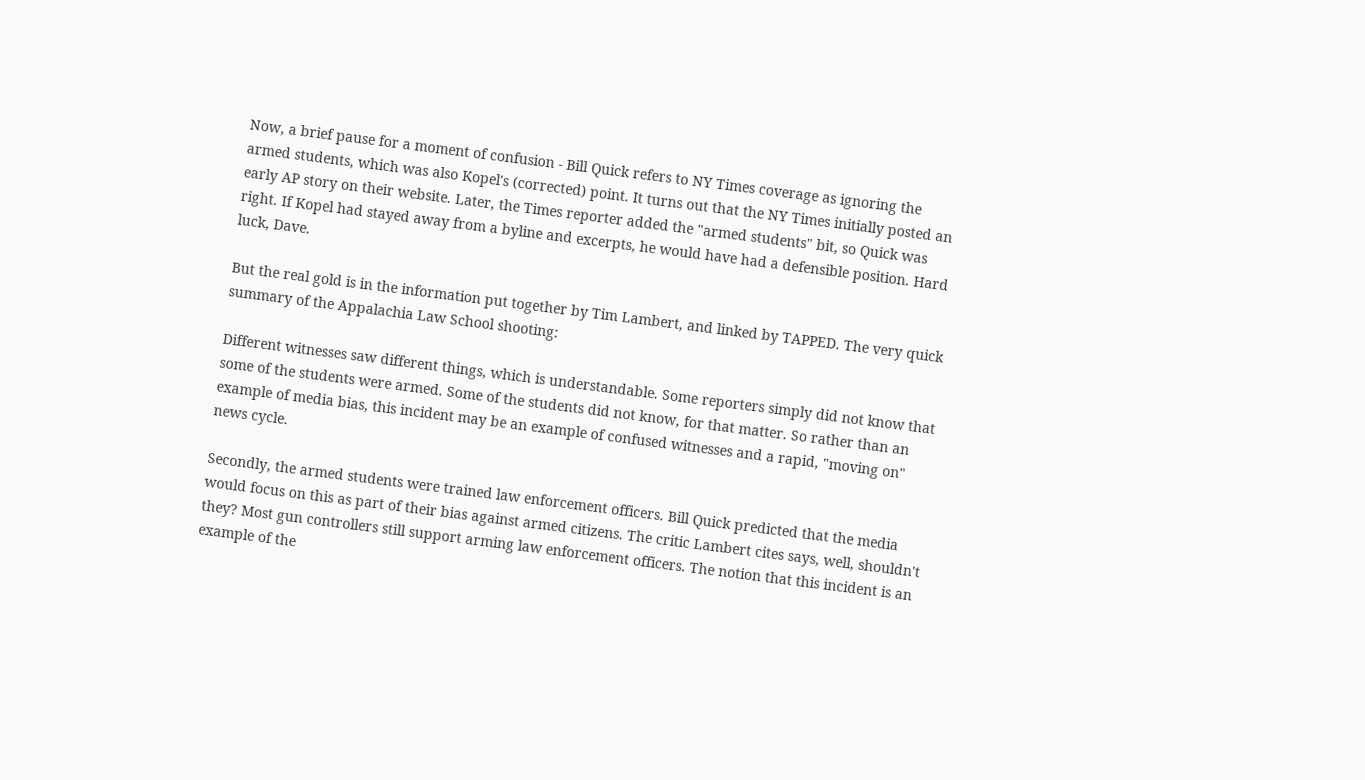Now, a brief pause for a moment of confusion - Bill Quick refers to NY Times coverage as ignoring the armed students, which was also Kopel's (corrected) point. It turns out that the NY Times initially posted an early AP story on their website. Later, the Times reporter added the "armed students" bit, so Quick was right. If Kopel had stayed away from a byline and excerpts, he would have had a defensible position. Hard luck, Dave.

But the real gold is in the information put together by Tim Lambert, and linked by TAPPED. The very quick summary of the Appalachia Law School shooting:

Different witnesses saw different things, which is understandable. Some reporters simply did not know that some of the students were armed. Some of the students did not know, for that matter. So rather than an example of media bias, this incident may be an example of confused witnesses and a rapid, "moving on" news cycle.

Secondly, the armed students were trained law enforcement officers. Bill Quick predicted that the media would focus on this as part of their bias against armed citizens. The critic Lambert cites says, well, shouldn't they? Most gun controllers still support arming law enforcement officers. The notion that this incident is an example of the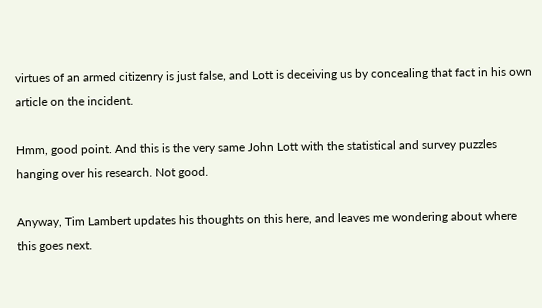virtues of an armed citizenry is just false, and Lott is deceiving us by concealing that fact in his own article on the incident.

Hmm, good point. And this is the very same John Lott with the statistical and survey puzzles hanging over his research. Not good.

Anyway, Tim Lambert updates his thoughts on this here, and leaves me wondering about where this goes next.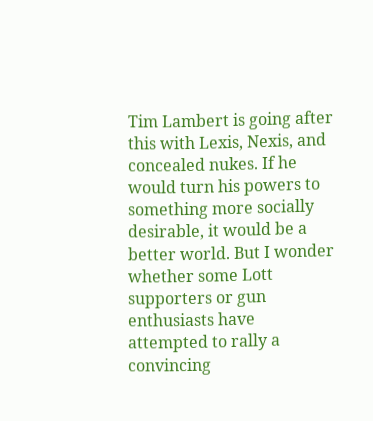Tim Lambert is going after this with Lexis, Nexis, and concealed nukes. If he would turn his powers to something more socially desirable, it would be a better world. But I wonder whether some Lott supporters or gun enthusiasts have attempted to rally a convincing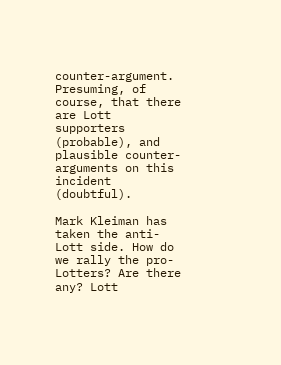counter-argument. Presuming, of course, that there are Lott supporters (probable), and plausible counter-arguments on this incident (doubtful).

Mark Kleiman has taken the anti-Lott side. How do we rally the pro-Lotters? Are there any? Lott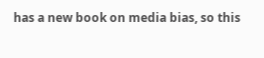has a new book on media bias, so this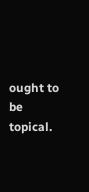ought to be topical.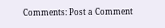Comments: Post a Comment